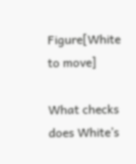Figure[White to move]

What checks does White’s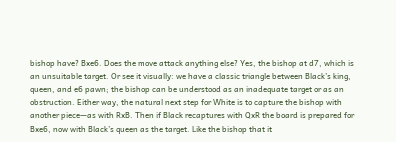bishop have? Bxe6. Does the move attack anything else? Yes, the bishop at d7, which is an unsuitable target. Or see it visually: we have a classic triangle between Black’s king, queen, and e6 pawn; the bishop can be understood as an inadequate target or as an obstruction. Either way, the natural next step for White is to capture the bishop with another piece—as with RxB. Then if Black recaptures with QxR the board is prepared for Bxe6, now with Black’s queen as the target. Like the bishop that it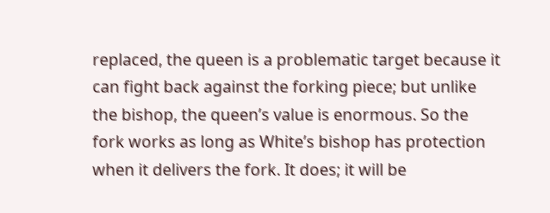replaced, the queen is a problematic target because it can fight back against the forking piece; but unlike the bishop, the queen’s value is enormous. So the fork works as long as White’s bishop has protection when it delivers the fork. It does; it will be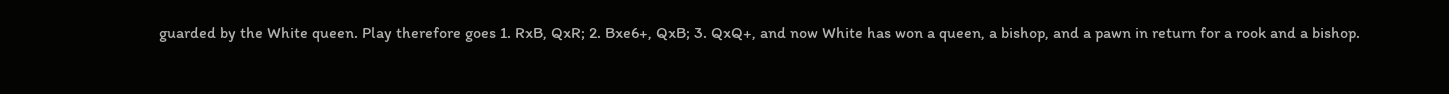guarded by the White queen. Play therefore goes 1. RxB, QxR; 2. Bxe6+, QxB; 3. QxQ+, and now White has won a queen, a bishop, and a pawn in return for a rook and a bishop.